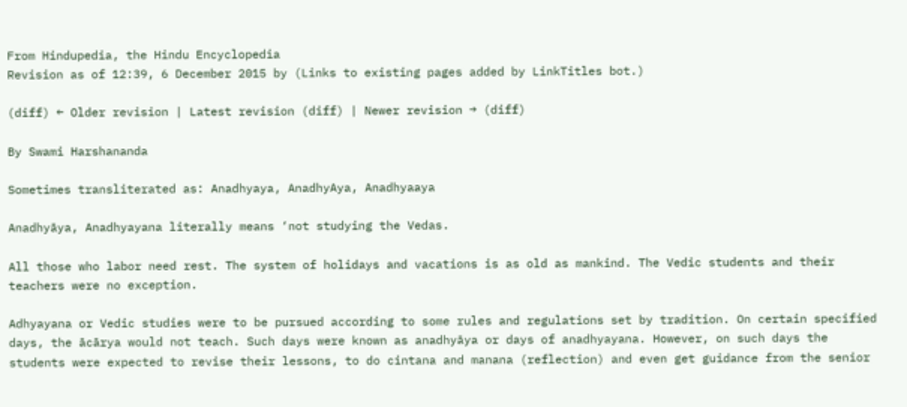From Hindupedia, the Hindu Encyclopedia
Revision as of 12:39, 6 December 2015 by (Links to existing pages added by LinkTitles bot.)

(diff) ← Older revision | Latest revision (diff) | Newer revision → (diff)

By Swami Harshananda

Sometimes transliterated as: Anadhyaya, AnadhyAya, Anadhyaaya

Anadhyāya, Anadhyayana literally means ‘not studying the Vedas.

All those who labor need rest. The system of holidays and vacations is as old as mankind. The Vedic students and their teachers were no exception.

Adhyayana or Vedic studies were to be pursued according to some rules and regulations set by tradition. On certain specified days, the ācārya would not teach. Such days were known as anadhyāya or days of anadhyayana. However, on such days the students were expected to revise their lessons, to do cintana and manana (reflection) and even get guidance from the senior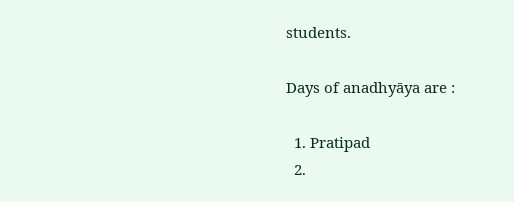students.

Days of anadhyāya are :

  1. Pratipad
  2.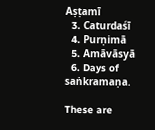Aṣṭamī
  3. Caturdaśī
  4. Purṇimā
  5. Amāvāsyā
  6. Days of saṅkramaṇa.

These are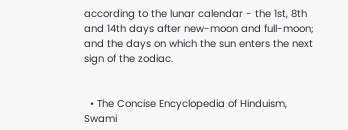according to the lunar calendar - the 1st, 8th and 14th days after new-moon and full-moon; and the days on which the sun enters the next sign of the zodiac.


  • The Concise Encyclopedia of Hinduism, Swami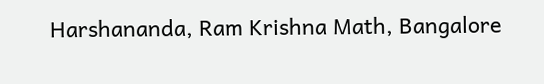Harshananda, Ram Krishna Math, Bangalore